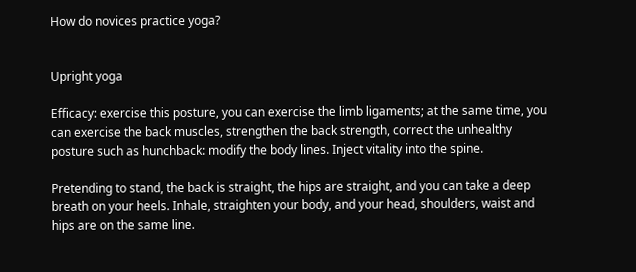How do novices practice yoga?


Upright yoga

Efficacy: exercise this posture, you can exercise the limb ligaments; at the same time, you can exercise the back muscles, strengthen the back strength, correct the unhealthy posture such as hunchback: modify the body lines. Inject vitality into the spine.

Pretending to stand, the back is straight, the hips are straight, and you can take a deep breath on your heels. Inhale, straighten your body, and your head, shoulders, waist and hips are on the same line.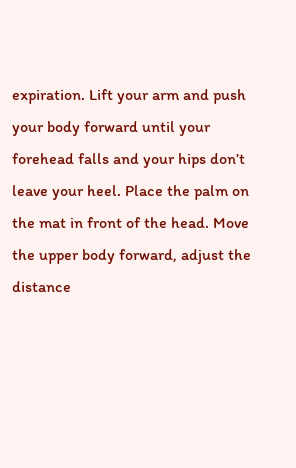expiration. Lift your arm and push your body forward until your forehead falls and your hips don’t leave your heel. Place the palm on the mat in front of the head. Move the upper body forward, adjust the distance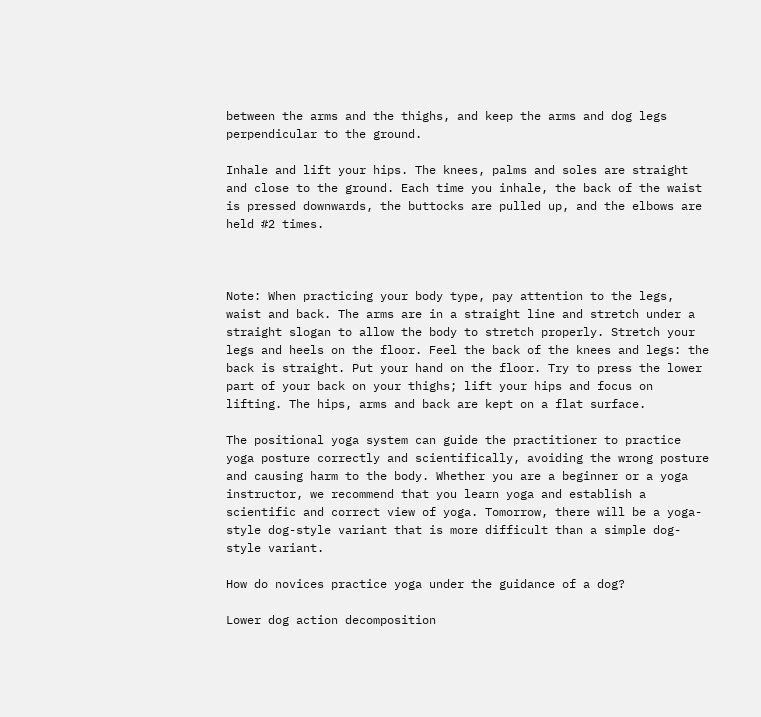between the arms and the thighs, and keep the arms and dog legs perpendicular to the ground.

Inhale and lift your hips. The knees, palms and soles are straight and close to the ground. Each time you inhale, the back of the waist is pressed downwards, the buttocks are pulled up, and the elbows are held #2 times.



Note: When practicing your body type, pay attention to the legs, waist and back. The arms are in a straight line and stretch under a straight slogan to allow the body to stretch properly. Stretch your legs and heels on the floor. Feel the back of the knees and legs: the back is straight. Put your hand on the floor. Try to press the lower part of your back on your thighs; lift your hips and focus on lifting. The hips, arms and back are kept on a flat surface.

The positional yoga system can guide the practitioner to practice yoga posture correctly and scientifically, avoiding the wrong posture and causing harm to the body. Whether you are a beginner or a yoga instructor, we recommend that you learn yoga and establish a scientific and correct view of yoga. Tomorrow, there will be a yoga-style dog-style variant that is more difficult than a simple dog-style variant.

How do novices practice yoga under the guidance of a dog?

Lower dog action decomposition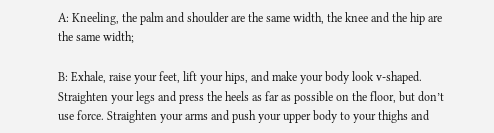A: Kneeling, the palm and shoulder are the same width, the knee and the hip are the same width;

B: Exhale, raise your feet, lift your hips, and make your body look v-shaped. Straighten your legs and press the heels as far as possible on the floor, but don’t use force. Straighten your arms and push your upper body to your thighs and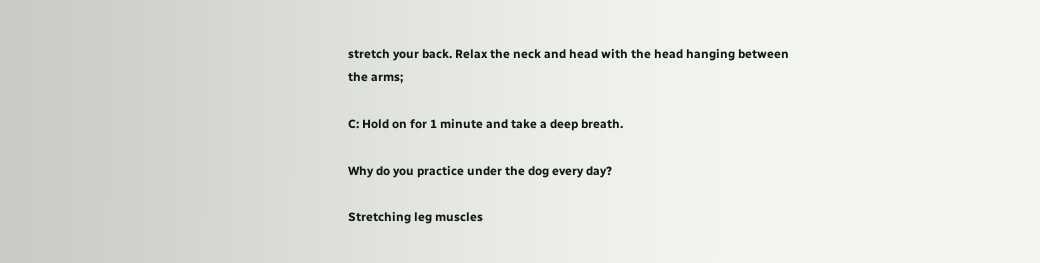stretch your back. Relax the neck and head with the head hanging between the arms;

C: Hold on for 1 minute and take a deep breath.

Why do you practice under the dog every day?

Stretching leg muscles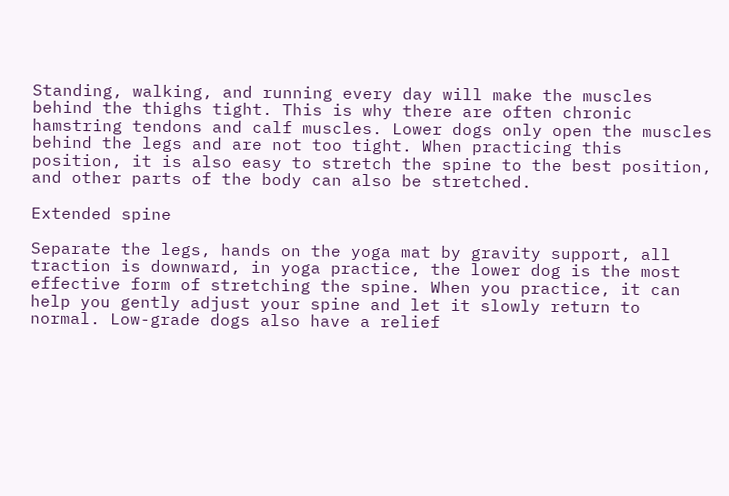Standing, walking, and running every day will make the muscles behind the thighs tight. This is why there are often chronic hamstring tendons and calf muscles. Lower dogs only open the muscles behind the legs and are not too tight. When practicing this position, it is also easy to stretch the spine to the best position, and other parts of the body can also be stretched.

Extended spine

Separate the legs, hands on the yoga mat by gravity support, all traction is downward, in yoga practice, the lower dog is the most effective form of stretching the spine. When you practice, it can help you gently adjust your spine and let it slowly return to normal. Low-grade dogs also have a relief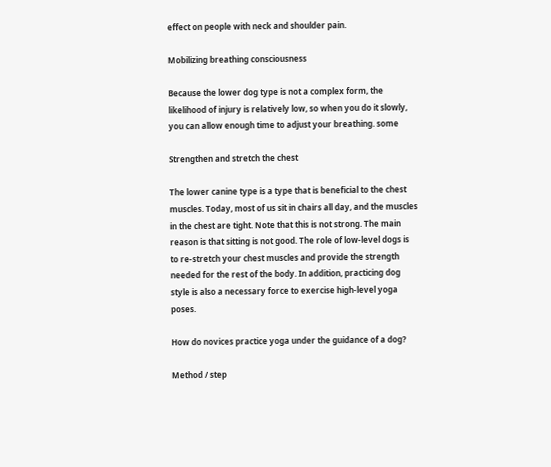effect on people with neck and shoulder pain.

Mobilizing breathing consciousness

Because the lower dog type is not a complex form, the likelihood of injury is relatively low, so when you do it slowly, you can allow enough time to adjust your breathing. some

Strengthen and stretch the chest

The lower canine type is a type that is beneficial to the chest muscles. Today, most of us sit in chairs all day, and the muscles in the chest are tight. Note that this is not strong. The main reason is that sitting is not good. The role of low-level dogs is to re-stretch your chest muscles and provide the strength needed for the rest of the body. In addition, practicing dog style is also a necessary force to exercise high-level yoga poses.

How do novices practice yoga under the guidance of a dog?

Method / step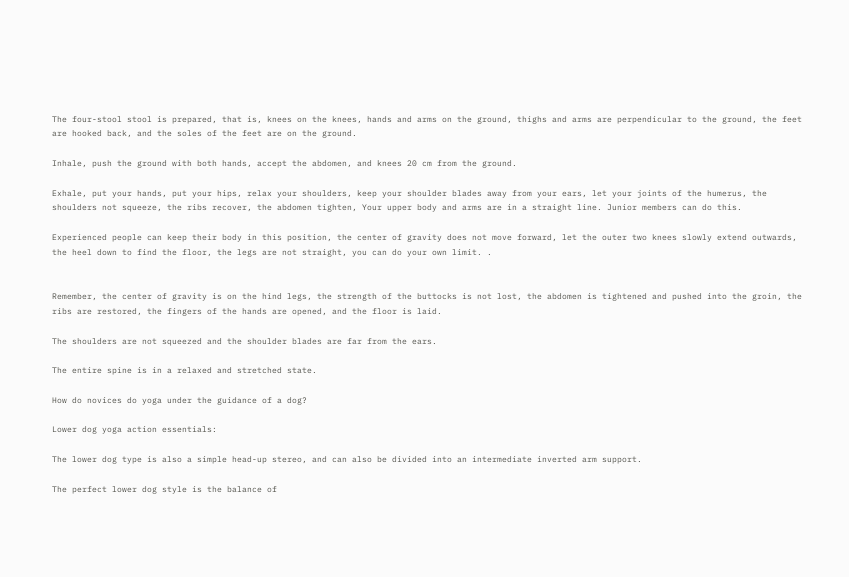The four-stool stool is prepared, that is, knees on the knees, hands and arms on the ground, thighs and arms are perpendicular to the ground, the feet are hooked back, and the soles of the feet are on the ground.

Inhale, push the ground with both hands, accept the abdomen, and knees 20 cm from the ground.

Exhale, put your hands, put your hips, relax your shoulders, keep your shoulder blades away from your ears, let your joints of the humerus, the shoulders not squeeze, the ribs recover, the abdomen tighten, Your upper body and arms are in a straight line. Junior members can do this.

Experienced people can keep their body in this position, the center of gravity does not move forward, let the outer two knees slowly extend outwards, the heel down to find the floor, the legs are not straight, you can do your own limit. .


Remember, the center of gravity is on the hind legs, the strength of the buttocks is not lost, the abdomen is tightened and pushed into the groin, the ribs are restored, the fingers of the hands are opened, and the floor is laid.

The shoulders are not squeezed and the shoulder blades are far from the ears.

The entire spine is in a relaxed and stretched state.

How do novices do yoga under the guidance of a dog?

Lower dog yoga action essentials:

The lower dog type is also a simple head-up stereo, and can also be divided into an intermediate inverted arm support.

The perfect lower dog style is the balance of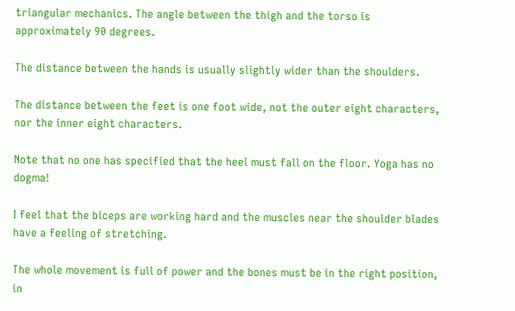triangular mechanics. The angle between the thigh and the torso is approximately 90 degrees.

The distance between the hands is usually slightly wider than the shoulders.

The distance between the feet is one foot wide, not the outer eight characters, nor the inner eight characters.

Note that no one has specified that the heel must fall on the floor. Yoga has no dogma!

I feel that the biceps are working hard and the muscles near the shoulder blades have a feeling of stretching.

The whole movement is full of power and the bones must be in the right position, in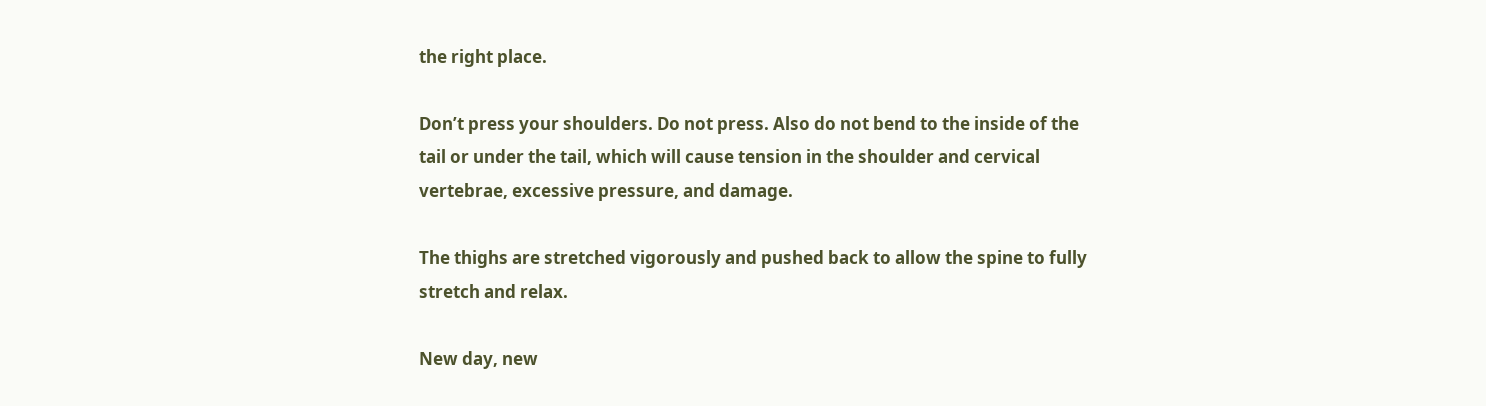the right place.

Don’t press your shoulders. Do not press. Also do not bend to the inside of the tail or under the tail, which will cause tension in the shoulder and cervical vertebrae, excessive pressure, and damage.

The thighs are stretched vigorously and pushed back to allow the spine to fully stretch and relax.

New day, new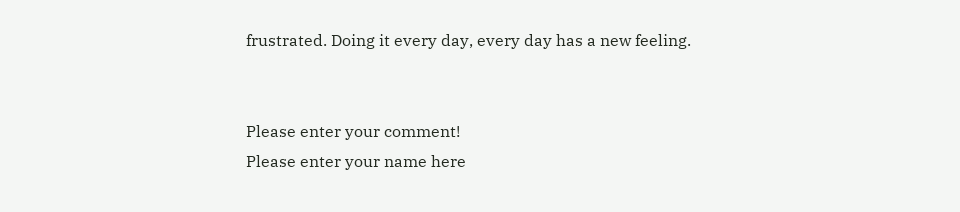frustrated. Doing it every day, every day has a new feeling.


Please enter your comment!
Please enter your name here